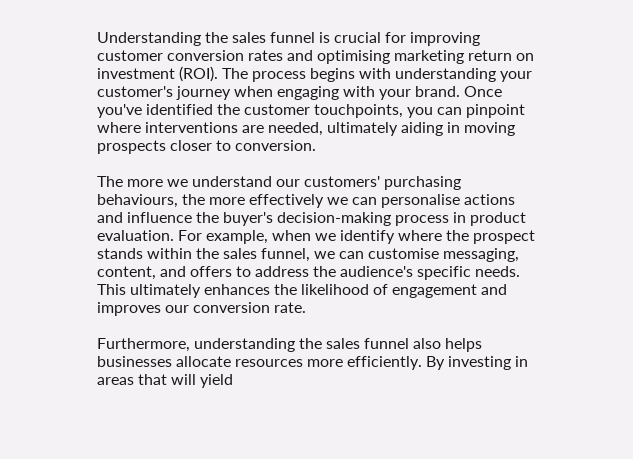Understanding the sales funnel is crucial for improving customer conversion rates and optimising marketing return on investment (ROI). The process begins with understanding your customer's journey when engaging with your brand. Once you've identified the customer touchpoints, you can pinpoint where interventions are needed, ultimately aiding in moving prospects closer to conversion.

The more we understand our customers' purchasing behaviours, the more effectively we can personalise actions and influence the buyer's decision-making process in product evaluation. For example, when we identify where the prospect stands within the sales funnel, we can customise messaging, content, and offers to address the audience's specific needs. This ultimately enhances the likelihood of engagement and improves our conversion rate.

Furthermore, understanding the sales funnel also helps businesses allocate resources more efficiently. By investing in areas that will yield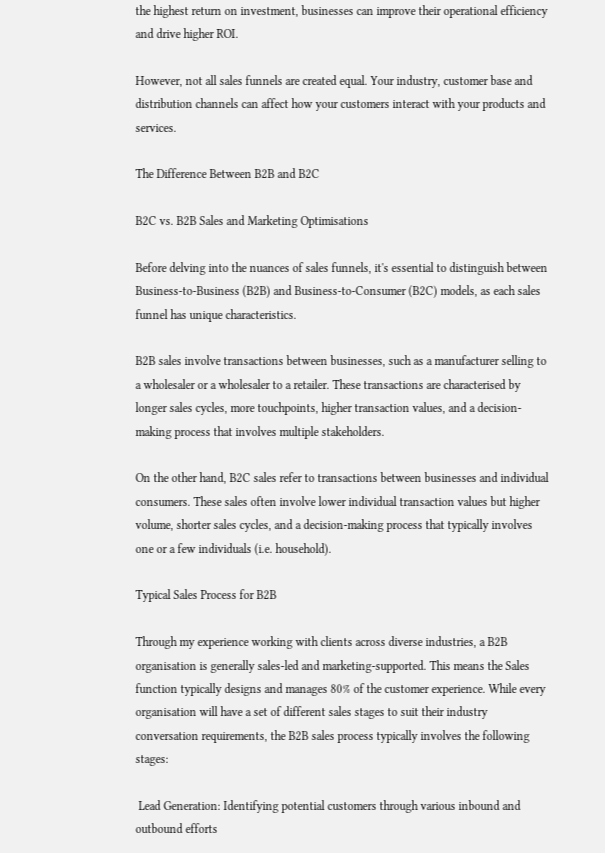the highest return on investment, businesses can improve their operational efficiency and drive higher ROI.

However, not all sales funnels are created equal. Your industry, customer base and distribution channels can affect how your customers interact with your products and services.

The Difference Between B2B and B2C

B2C vs. B2B Sales and Marketing Optimisations

Before delving into the nuances of sales funnels, it's essential to distinguish between Business-to-Business (B2B) and Business-to-Consumer (B2C) models, as each sales funnel has unique characteristics.

B2B sales involve transactions between businesses, such as a manufacturer selling to a wholesaler or a wholesaler to a retailer. These transactions are characterised by longer sales cycles, more touchpoints, higher transaction values, and a decision-making process that involves multiple stakeholders.

On the other hand, B2C sales refer to transactions between businesses and individual consumers. These sales often involve lower individual transaction values but higher volume, shorter sales cycles, and a decision-making process that typically involves one or a few individuals (i.e. household).

Typical Sales Process for B2B

Through my experience working with clients across diverse industries, a B2B organisation is generally sales-led and marketing-supported. This means the Sales function typically designs and manages 80% of the customer experience. While every organisation will have a set of different sales stages to suit their industry conversation requirements, the B2B sales process typically involves the following stages:

 Lead Generation: Identifying potential customers through various inbound and outbound efforts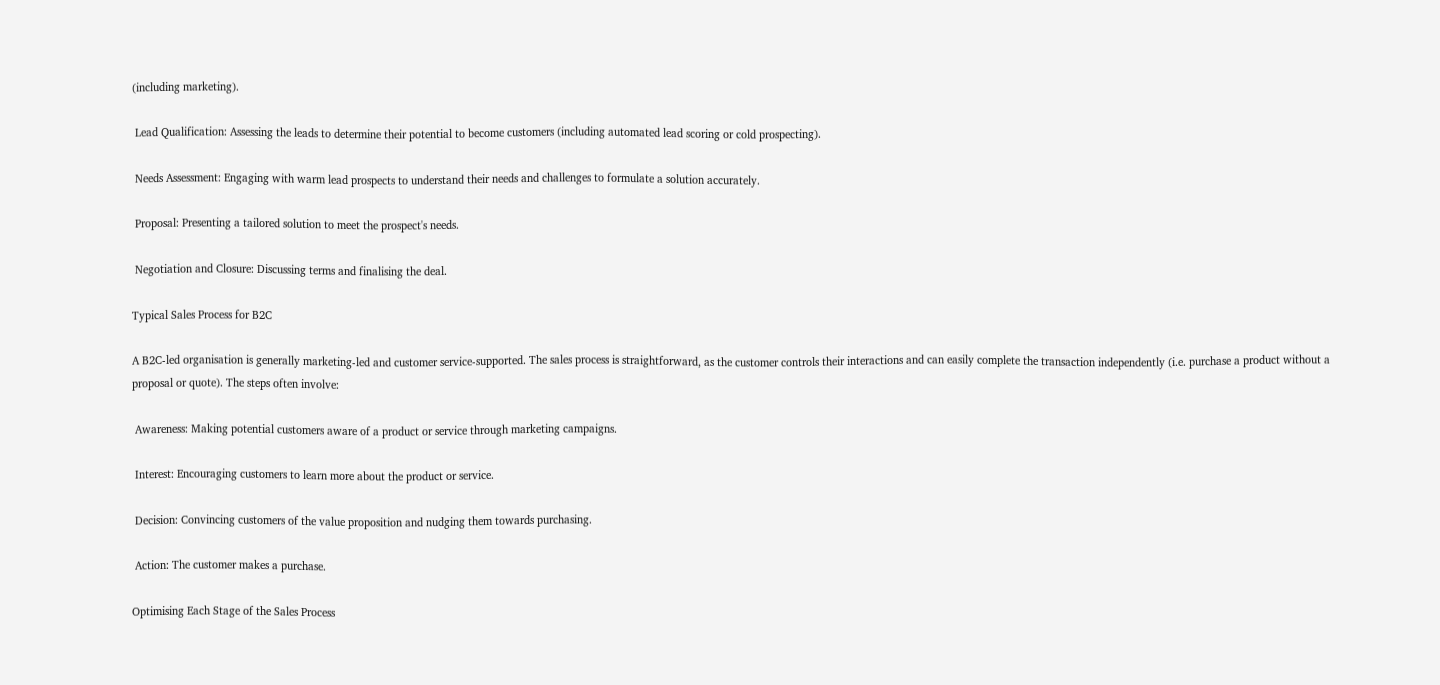(including marketing).

 Lead Qualification: Assessing the leads to determine their potential to become customers (including automated lead scoring or cold prospecting).

 Needs Assessment: Engaging with warm lead prospects to understand their needs and challenges to formulate a solution accurately.

 Proposal: Presenting a tailored solution to meet the prospect's needs.

 Negotiation and Closure: Discussing terms and finalising the deal.

Typical Sales Process for B2C

A B2C-led organisation is generally marketing-led and customer service-supported. The sales process is straightforward, as the customer controls their interactions and can easily complete the transaction independently (i.e. purchase a product without a proposal or quote). The steps often involve:

 Awareness: Making potential customers aware of a product or service through marketing campaigns.

 Interest: Encouraging customers to learn more about the product or service.

 Decision: Convincing customers of the value proposition and nudging them towards purchasing.

 Action: The customer makes a purchase.

Optimising Each Stage of the Sales Process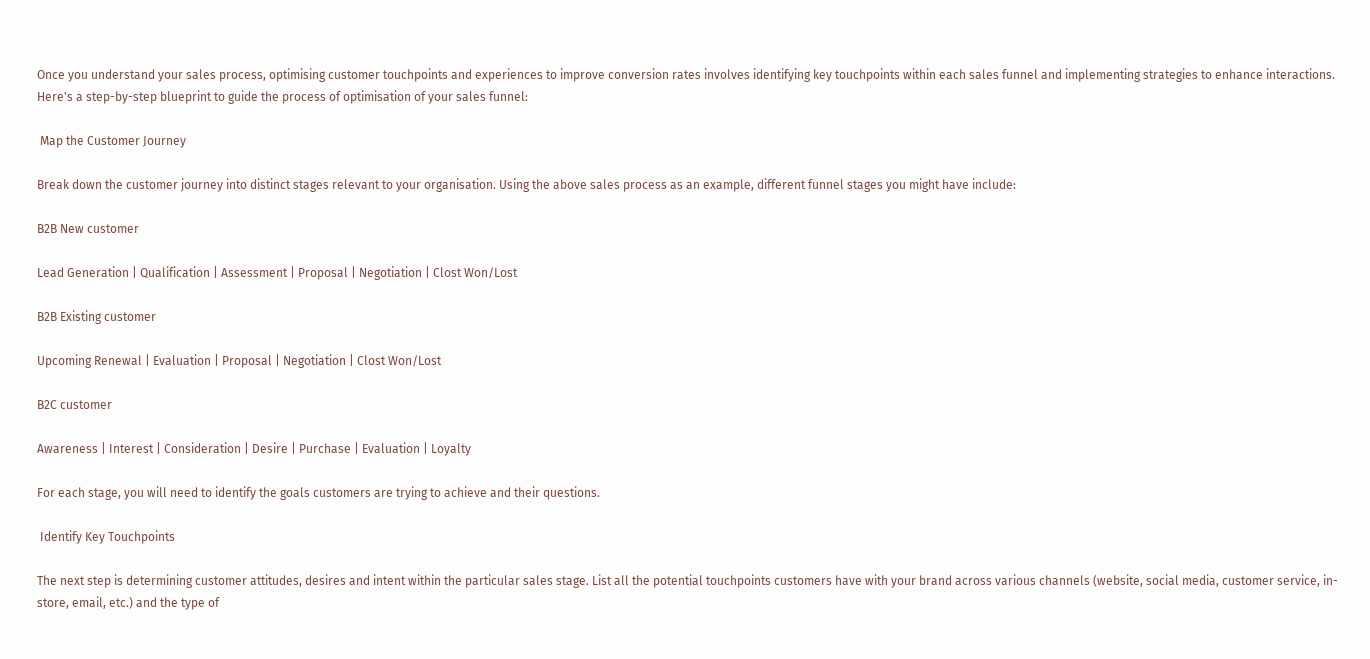Once you understand your sales process, optimising customer touchpoints and experiences to improve conversion rates involves identifying key touchpoints within each sales funnel and implementing strategies to enhance interactions. Here's a step-by-step blueprint to guide the process of optimisation of your sales funnel:

 Map the Customer Journey

Break down the customer journey into distinct stages relevant to your organisation. Using the above sales process as an example, different funnel stages you might have include:

B2B New customer

Lead Generation | Qualification | Assessment | Proposal | Negotiation | Clost Won/Lost

B2B Existing customer

Upcoming Renewal | Evaluation | Proposal | Negotiation | Clost Won/Lost

B2C customer

Awareness | Interest | Consideration | Desire | Purchase | Evaluation | Loyalty

For each stage, you will need to identify the goals customers are trying to achieve and their questions.

 Identify Key Touchpoints

The next step is determining customer attitudes, desires and intent within the particular sales stage. List all the potential touchpoints customers have with your brand across various channels (website, social media, customer service, in-store, email, etc.) and the type of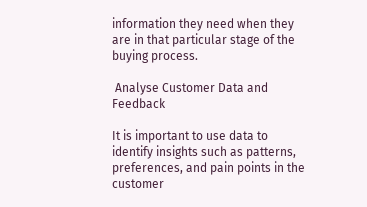information they need when they are in that particular stage of the buying process.

 Analyse Customer Data and Feedback

It is important to use data to identify insights such as patterns, preferences, and pain points in the customer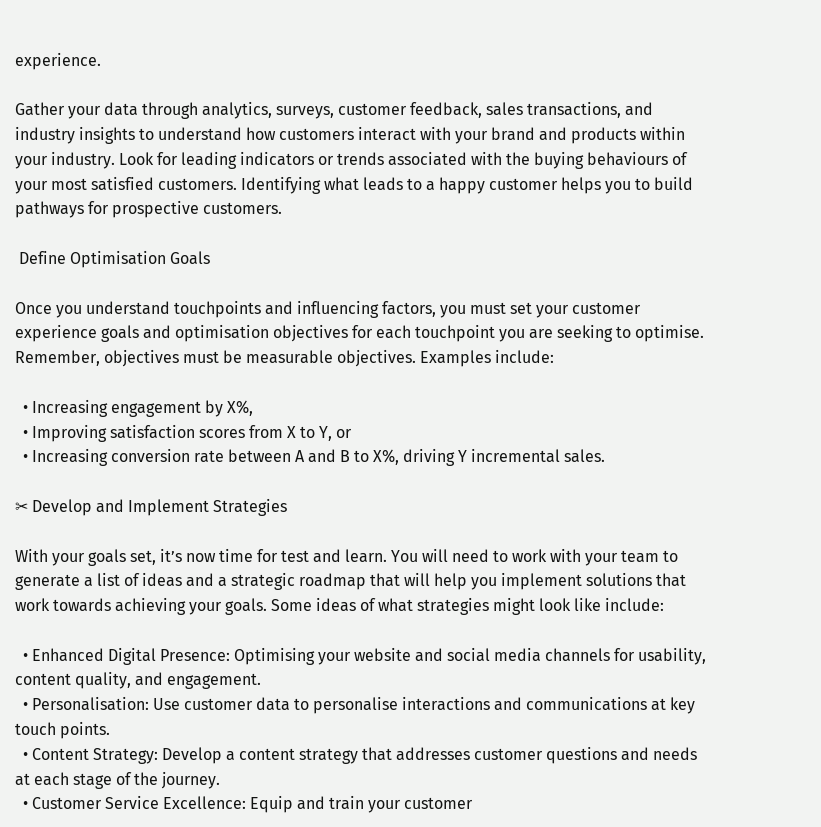experience.

Gather your data through analytics, surveys, customer feedback, sales transactions, and industry insights to understand how customers interact with your brand and products within your industry. Look for leading indicators or trends associated with the buying behaviours of your most satisfied customers. Identifying what leads to a happy customer helps you to build pathways for prospective customers.

 Define Optimisation Goals

Once you understand touchpoints and influencing factors, you must set your customer experience goals and optimisation objectives for each touchpoint you are seeking to optimise. Remember, objectives must be measurable objectives. Examples include:

  • Increasing engagement by X%,
  • Improving satisfaction scores from X to Y, or
  • Increasing conversion rate between A and B to X%, driving Y incremental sales.

✂ Develop and Implement Strategies

With your goals set, it’s now time for test and learn. You will need to work with your team to generate a list of ideas and a strategic roadmap that will help you implement solutions that work towards achieving your goals. Some ideas of what strategies might look like include:

  • Enhanced Digital Presence: Optimising your website and social media channels for usability, content quality, and engagement.
  • Personalisation: Use customer data to personalise interactions and communications at key touch points.
  • Content Strategy: Develop a content strategy that addresses customer questions and needs at each stage of the journey.
  • Customer Service Excellence: Equip and train your customer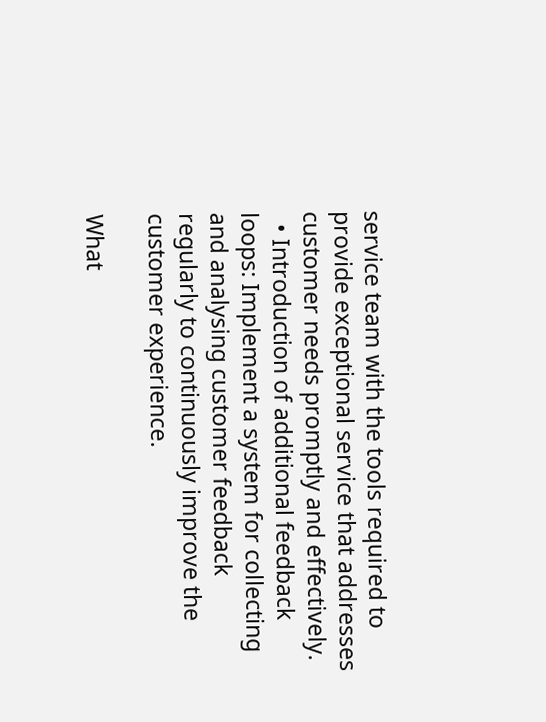service team with the tools required to provide exceptional service that addresses customer needs promptly and effectively.
  • Introduction of additional feedback loops: Implement a system for collecting and analysing customer feedback regularly to continuously improve the customer experience.

What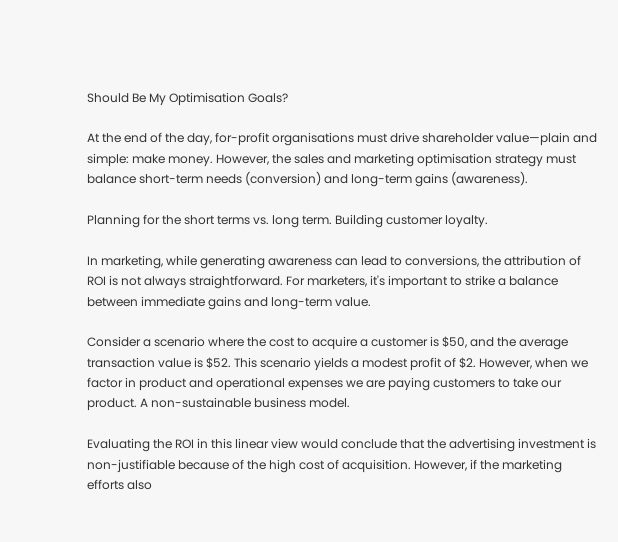Should Be My Optimisation Goals?

At the end of the day, for-profit organisations must drive shareholder value—plain and simple: make money. However, the sales and marketing optimisation strategy must balance short-term needs (conversion) and long-term gains (awareness).

Planning for the short terms vs. long term. Building customer loyalty.

In marketing, while generating awareness can lead to conversions, the attribution of ROI is not always straightforward. For marketers, it's important to strike a balance between immediate gains and long-term value.

Consider a scenario where the cost to acquire a customer is $50, and the average transaction value is $52. This scenario yields a modest profit of $2. However, when we factor in product and operational expenses we are paying customers to take our product. A non-sustainable business model.

Evaluating the ROI in this linear view would conclude that the advertising investment is non-justifiable because of the high cost of acquisition. However, if the marketing efforts also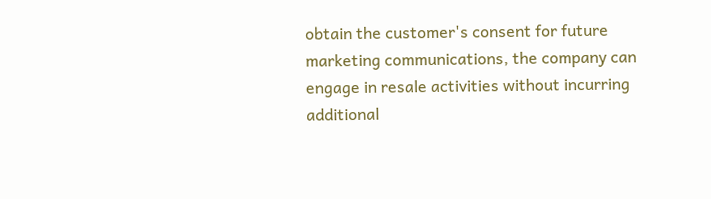obtain the customer's consent for future marketing communications, the company can engage in resale activities without incurring additional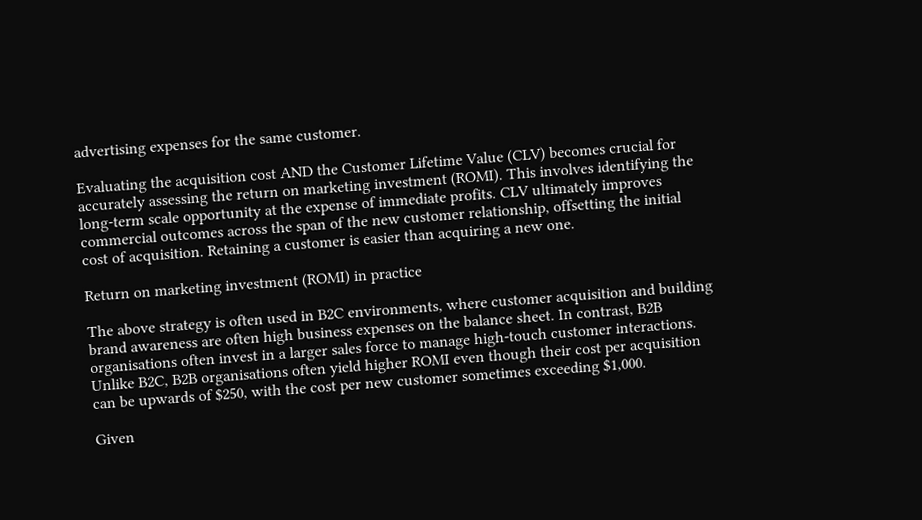advertising expenses for the same customer.

Evaluating the acquisition cost AND the Customer Lifetime Value (CLV) becomes crucial for accurately assessing the return on marketing investment (ROMI). This involves identifying the long-term scale opportunity at the expense of immediate profits. CLV ultimately improves commercial outcomes across the span of the new customer relationship, offsetting the initial cost of acquisition. Retaining a customer is easier than acquiring a new one.

Return on marketing investment (ROMI) in practice

The above strategy is often used in B2C environments, where customer acquisition and building brand awareness are often high business expenses on the balance sheet. In contrast, B2B organisations often invest in a larger sales force to manage high-touch customer interactions. Unlike B2C, B2B organisations often yield higher ROMI even though their cost per acquisition can be upwards of $250, with the cost per new customer sometimes exceeding $1,000.

Given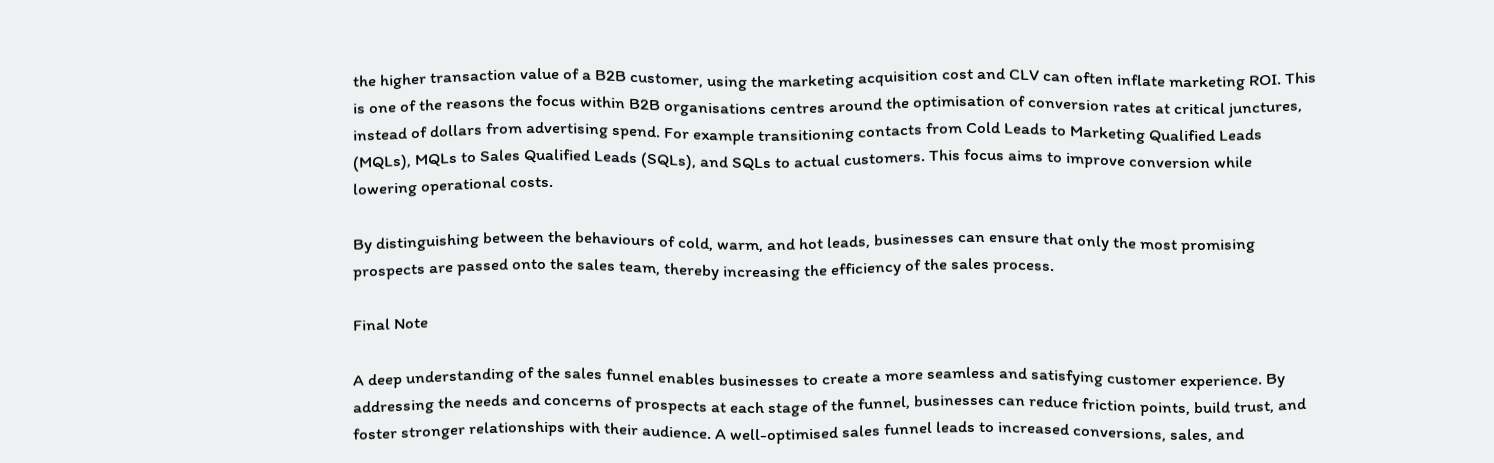the higher transaction value of a B2B customer, using the marketing acquisition cost and CLV can often inflate marketing ROI. This is one of the reasons the focus within B2B organisations centres around the optimisation of conversion rates at critical junctures, instead of dollars from advertising spend. For example transitioning contacts from Cold Leads to Marketing Qualified Leads (MQLs), MQLs to Sales Qualified Leads (SQLs), and SQLs to actual customers. This focus aims to improve conversion while lowering operational costs.

By distinguishing between the behaviours of cold, warm, and hot leads, businesses can ensure that only the most promising prospects are passed onto the sales team, thereby increasing the efficiency of the sales process.

Final Note

A deep understanding of the sales funnel enables businesses to create a more seamless and satisfying customer experience. By addressing the needs and concerns of prospects at each stage of the funnel, businesses can reduce friction points, build trust, and foster stronger relationships with their audience. A well-optimised sales funnel leads to increased conversions, sales, and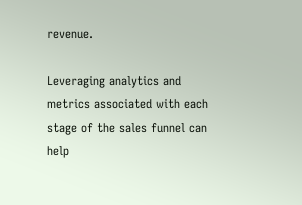revenue.

Leveraging analytics and metrics associated with each stage of the sales funnel can help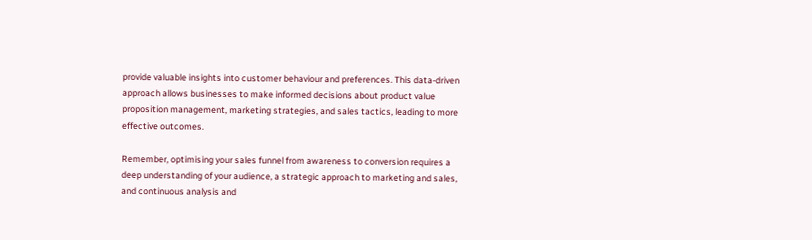provide valuable insights into customer behaviour and preferences. This data-driven approach allows businesses to make informed decisions about product value proposition management, marketing strategies, and sales tactics, leading to more effective outcomes.

Remember, optimising your sales funnel from awareness to conversion requires a deep understanding of your audience, a strategic approach to marketing and sales, and continuous analysis and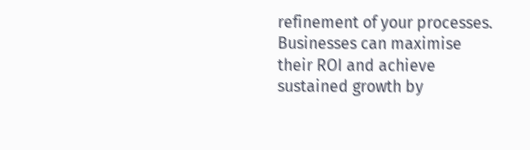refinement of your processes. Businesses can maximise their ROI and achieve sustained growth by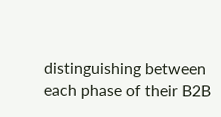distinguishing between each phase of their B2B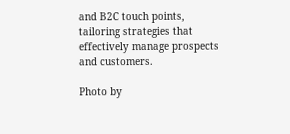and B2C touch points, tailoring strategies that effectively manage prospects and customers.

Photo by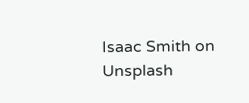Isaac Smith on Unsplash